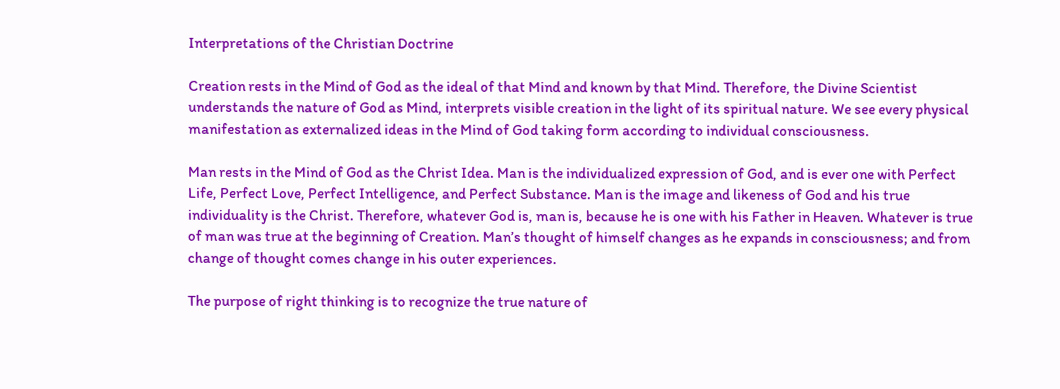Interpretations of the Christian Doctrine

Creation rests in the Mind of God as the ideal of that Mind and known by that Mind. Therefore, the Divine Scientist understands the nature of God as Mind, interprets visible creation in the light of its spiritual nature. We see every physical manifestation as externalized ideas in the Mind of God taking form according to individual consciousness.

Man rests in the Mind of God as the Christ Idea. Man is the individualized expression of God, and is ever one with Perfect Life, Perfect Love, Perfect Intelligence, and Perfect Substance. Man is the image and likeness of God and his true individuality is the Christ. Therefore, whatever God is, man is, because he is one with his Father in Heaven. Whatever is true of man was true at the beginning of Creation. Man’s thought of himself changes as he expands in consciousness; and from change of thought comes change in his outer experiences.

The purpose of right thinking is to recognize the true nature of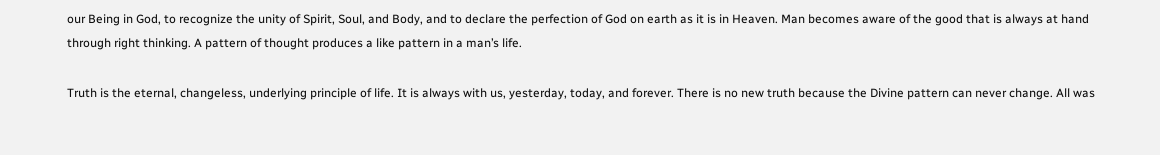our Being in God, to recognize the unity of Spirit, Soul, and Body, and to declare the perfection of God on earth as it is in Heaven. Man becomes aware of the good that is always at hand through right thinking. A pattern of thought produces a like pattern in a man’s life.

Truth is the eternal, changeless, underlying principle of life. It is always with us, yesterday, today, and forever. There is no new truth because the Divine pattern can never change. All was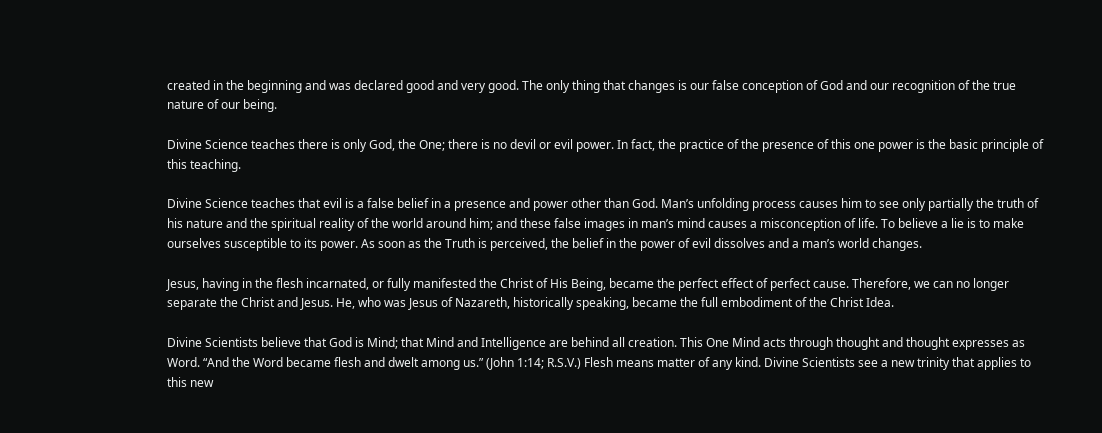created in the beginning and was declared good and very good. The only thing that changes is our false conception of God and our recognition of the true nature of our being.

Divine Science teaches there is only God, the One; there is no devil or evil power. In fact, the practice of the presence of this one power is the basic principle of this teaching.

Divine Science teaches that evil is a false belief in a presence and power other than God. Man’s unfolding process causes him to see only partially the truth of his nature and the spiritual reality of the world around him; and these false images in man’s mind causes a misconception of life. To believe a lie is to make ourselves susceptible to its power. As soon as the Truth is perceived, the belief in the power of evil dissolves and a man’s world changes.

Jesus, having in the flesh incarnated, or fully manifested the Christ of His Being, became the perfect effect of perfect cause. Therefore, we can no longer separate the Christ and Jesus. He, who was Jesus of Nazareth, historically speaking, became the full embodiment of the Christ Idea.

Divine Scientists believe that God is Mind; that Mind and Intelligence are behind all creation. This One Mind acts through thought and thought expresses as Word. “And the Word became flesh and dwelt among us.” (John 1:14; R.S.V.) Flesh means matter of any kind. Divine Scientists see a new trinity that applies to this new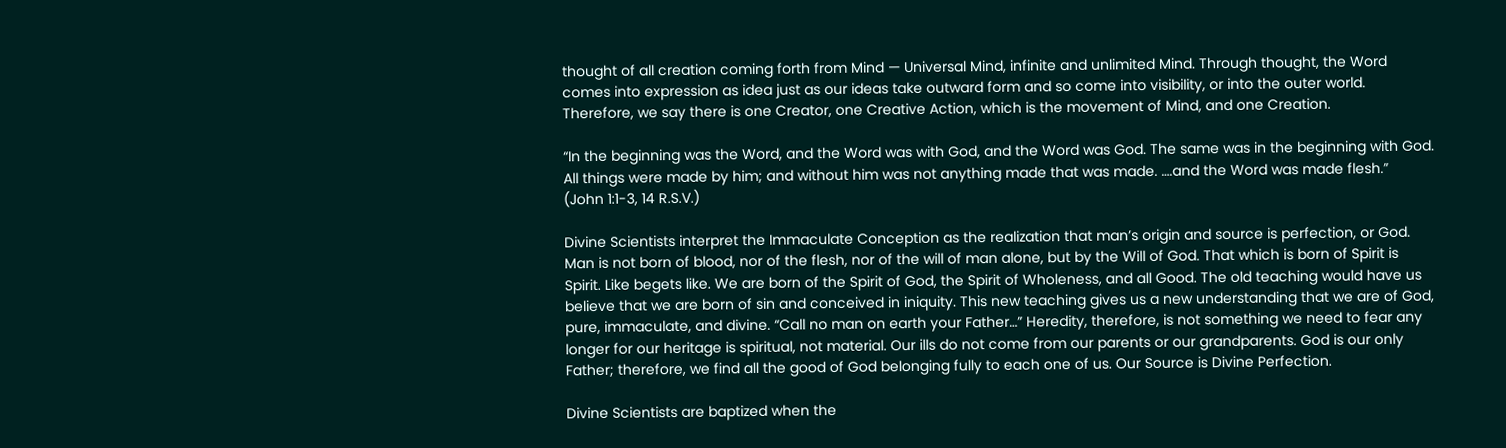thought of all creation coming forth from Mind — Universal Mind, infinite and unlimited Mind. Through thought, the Word comes into expression as idea just as our ideas take outward form and so come into visibility, or into the outer world. Therefore, we say there is one Creator, one Creative Action, which is the movement of Mind, and one Creation.

“In the beginning was the Word, and the Word was with God, and the Word was God. The same was in the beginning with God. All things were made by him; and without him was not anything made that was made. ….and the Word was made flesh.”
(John 1:1-3, 14 R.S.V.)

Divine Scientists interpret the Immaculate Conception as the realization that man’s origin and source is perfection, or God. Man is not born of blood, nor of the flesh, nor of the will of man alone, but by the Will of God. That which is born of Spirit is Spirit. Like begets like. We are born of the Spirit of God, the Spirit of Wholeness, and all Good. The old teaching would have us believe that we are born of sin and conceived in iniquity. This new teaching gives us a new understanding that we are of God, pure, immaculate, and divine. “Call no man on earth your Father…” Heredity, therefore, is not something we need to fear any longer for our heritage is spiritual, not material. Our ills do not come from our parents or our grandparents. God is our only Father; therefore, we find all the good of God belonging fully to each one of us. Our Source is Divine Perfection.

Divine Scientists are baptized when the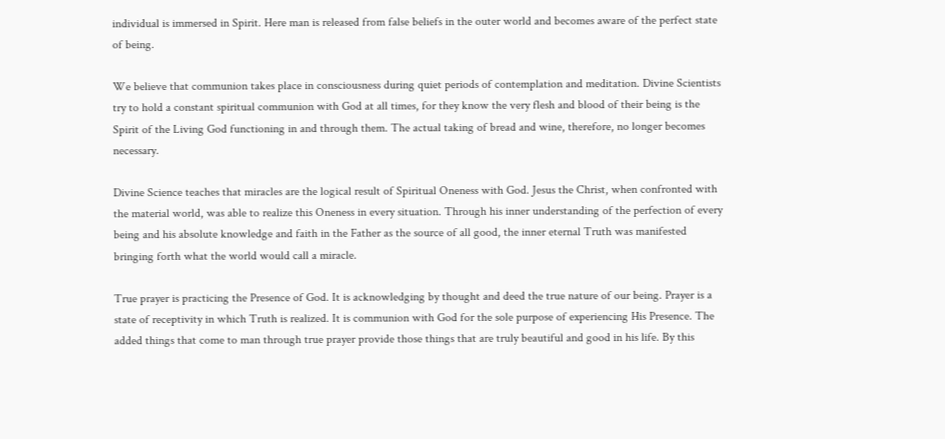individual is immersed in Spirit. Here man is released from false beliefs in the outer world and becomes aware of the perfect state of being.

We believe that communion takes place in consciousness during quiet periods of contemplation and meditation. Divine Scientists try to hold a constant spiritual communion with God at all times, for they know the very flesh and blood of their being is the Spirit of the Living God functioning in and through them. The actual taking of bread and wine, therefore, no longer becomes necessary.

Divine Science teaches that miracles are the logical result of Spiritual Oneness with God. Jesus the Christ, when confronted with the material world, was able to realize this Oneness in every situation. Through his inner understanding of the perfection of every being and his absolute knowledge and faith in the Father as the source of all good, the inner eternal Truth was manifested bringing forth what the world would call a miracle.

True prayer is practicing the Presence of God. It is acknowledging by thought and deed the true nature of our being. Prayer is a state of receptivity in which Truth is realized. It is communion with God for the sole purpose of experiencing His Presence. The added things that come to man through true prayer provide those things that are truly beautiful and good in his life. By this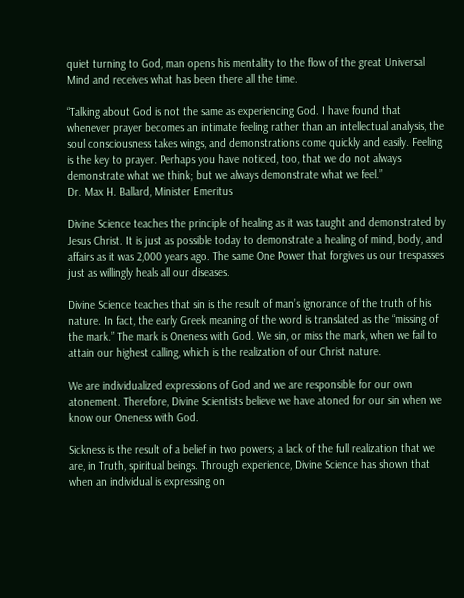quiet turning to God, man opens his mentality to the flow of the great Universal Mind and receives what has been there all the time.

“Talking about God is not the same as experiencing God. I have found that whenever prayer becomes an intimate feeling rather than an intellectual analysis, the soul consciousness takes wings, and demonstrations come quickly and easily. Feeling is the key to prayer. Perhaps you have noticed, too, that we do not always demonstrate what we think; but we always demonstrate what we feel.”
Dr. Max H. Ballard, Minister Emeritus

Divine Science teaches the principle of healing as it was taught and demonstrated by Jesus Christ. It is just as possible today to demonstrate a healing of mind, body, and affairs as it was 2,000 years ago. The same One Power that forgives us our trespasses just as willingly heals all our diseases.

Divine Science teaches that sin is the result of man’s ignorance of the truth of his nature. In fact, the early Greek meaning of the word is translated as the “missing of the mark.” The mark is Oneness with God. We sin, or miss the mark, when we fail to attain our highest calling, which is the realization of our Christ nature.

We are individualized expressions of God and we are responsible for our own atonement. Therefore, Divine Scientists believe we have atoned for our sin when we know our Oneness with God.

Sickness is the result of a belief in two powers; a lack of the full realization that we are, in Truth, spiritual beings. Through experience, Divine Science has shown that when an individual is expressing on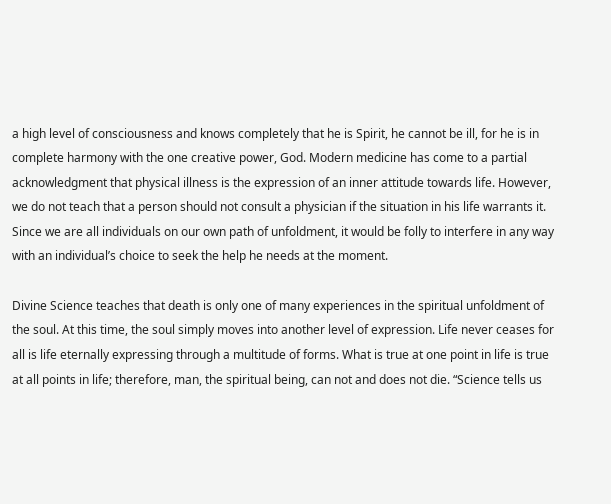a high level of consciousness and knows completely that he is Spirit, he cannot be ill, for he is in complete harmony with the one creative power, God. Modern medicine has come to a partial acknowledgment that physical illness is the expression of an inner attitude towards life. However, we do not teach that a person should not consult a physician if the situation in his life warrants it. Since we are all individuals on our own path of unfoldment, it would be folly to interfere in any way with an individual’s choice to seek the help he needs at the moment.

Divine Science teaches that death is only one of many experiences in the spiritual unfoldment of the soul. At this time, the soul simply moves into another level of expression. Life never ceases for all is life eternally expressing through a multitude of forms. What is true at one point in life is true at all points in life; therefore, man, the spiritual being, can not and does not die. “Science tells us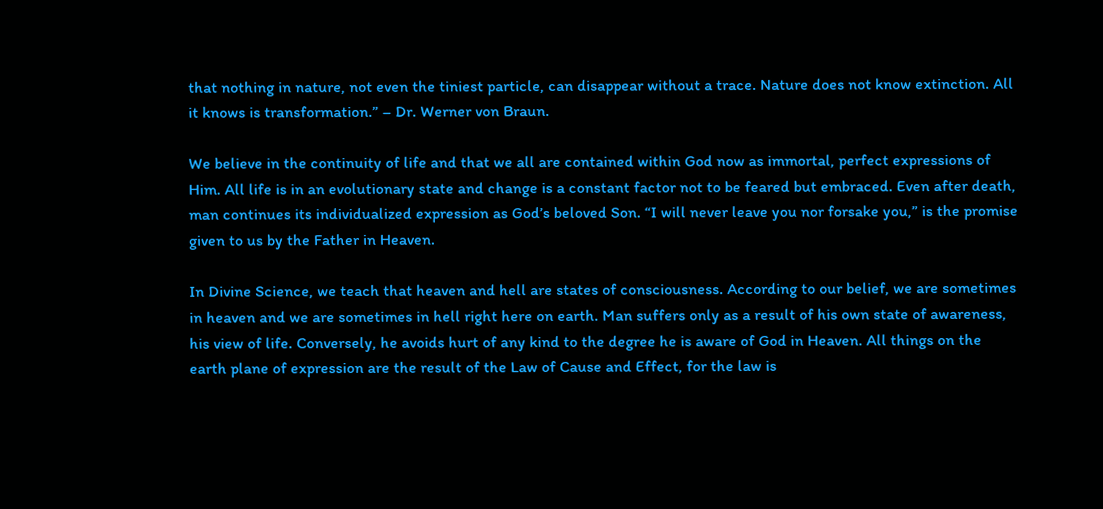that nothing in nature, not even the tiniest particle, can disappear without a trace. Nature does not know extinction. All it knows is transformation.” – Dr. Werner von Braun.

We believe in the continuity of life and that we all are contained within God now as immortal, perfect expressions of Him. All life is in an evolutionary state and change is a constant factor not to be feared but embraced. Even after death, man continues its individualized expression as God’s beloved Son. “I will never leave you nor forsake you,” is the promise given to us by the Father in Heaven.

In Divine Science, we teach that heaven and hell are states of consciousness. According to our belief, we are sometimes in heaven and we are sometimes in hell right here on earth. Man suffers only as a result of his own state of awareness, his view of life. Conversely, he avoids hurt of any kind to the degree he is aware of God in Heaven. All things on the earth plane of expression are the result of the Law of Cause and Effect, for the law is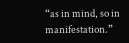“as in mind, so in manifestation.”